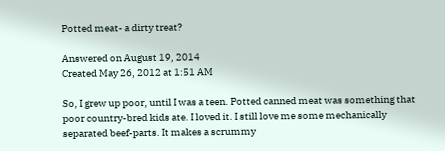Potted meat- a dirty treat?

Answered on August 19, 2014
Created May 26, 2012 at 1:51 AM

So, I grew up poor, until I was a teen. Potted canned meat was something that poor country-bred kids ate. I loved it. I still love me some mechanically separated beef-parts. It makes a scrummy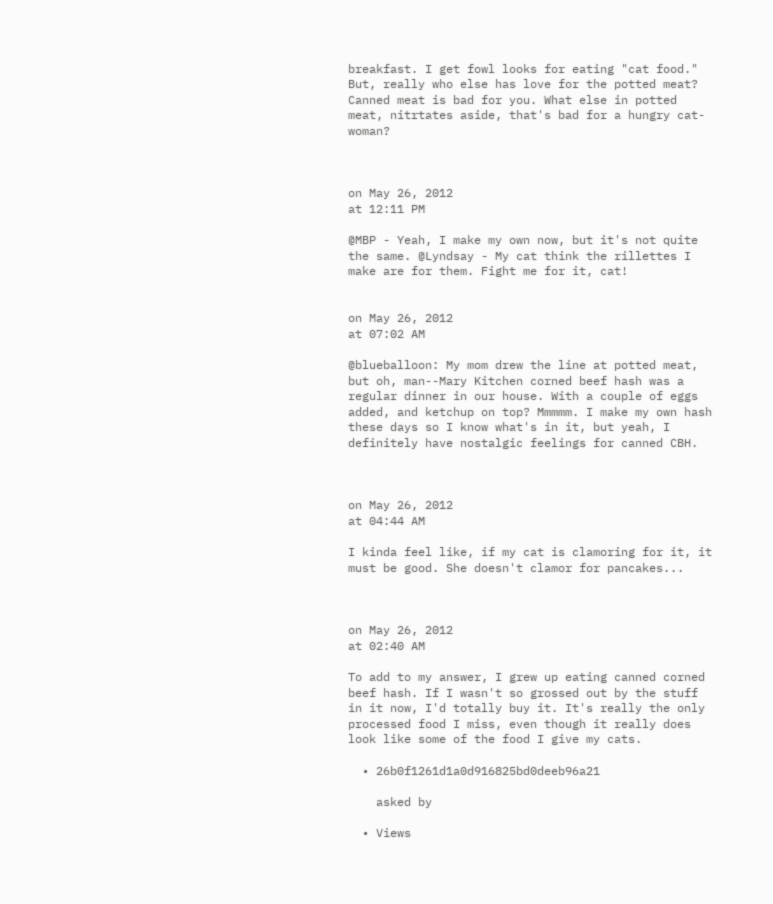breakfast. I get fowl looks for eating "cat food." But, really who else has love for the potted meat? Canned meat is bad for you. What else in potted meat, nitrtates aside, that's bad for a hungry cat-woman?



on May 26, 2012
at 12:11 PM

@MBP - Yeah, I make my own now, but it's not quite the same. @Lyndsay - My cat think the rillettes I make are for them. Fight me for it, cat!


on May 26, 2012
at 07:02 AM

@blueballoon: My mom drew the line at potted meat, but oh, man--Mary Kitchen corned beef hash was a regular dinner in our house. With a couple of eggs added, and ketchup on top? Mmmmm. I make my own hash these days so I know what's in it, but yeah, I definitely have nostalgic feelings for canned CBH.



on May 26, 2012
at 04:44 AM

I kinda feel like, if my cat is clamoring for it, it must be good. She doesn't clamor for pancakes...



on May 26, 2012
at 02:40 AM

To add to my answer, I grew up eating canned corned beef hash. If I wasn't so grossed out by the stuff in it now, I'd totally buy it. It's really the only processed food I miss, even though it really does look like some of the food I give my cats.

  • 26b0f1261d1a0d916825bd0deeb96a21

    asked by

  • Views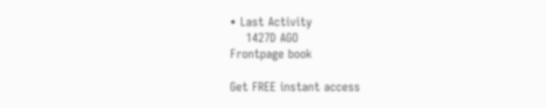• Last Activity
    1427D AGO
Frontpage book

Get FREE instant access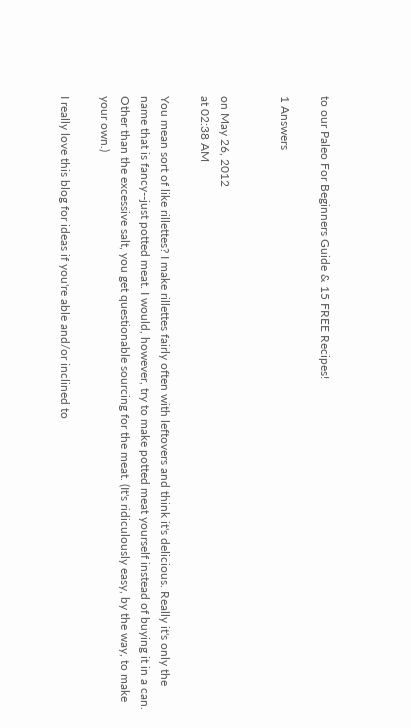to our Paleo For Beginners Guide & 15 FREE Recipes!

1 Answers


on May 26, 2012
at 02:38 AM

You mean sort of like rillettes? I make rillettes fairly often with leftovers and think it's delicious. Really it's only the name that is fancy--just potted meat. I would, however, try to make potted meat yourself instead of buying it in a can. Other than the excessive salt, you get questionable sourcing for the meat. (It's ridiculously easy, by the way, to make your own.)

I really love this blog for ideas if you're able and/or inclined to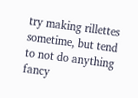try making rillettes sometime, but tend to not do anything fancy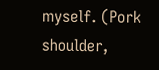myself. (Pork shoulder,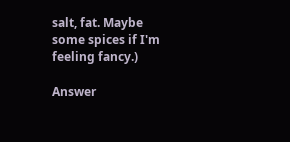salt, fat. Maybe some spices if I'm feeling fancy.)

Answer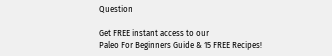Question

Get FREE instant access to our
Paleo For Beginners Guide & 15 FREE Recipes!